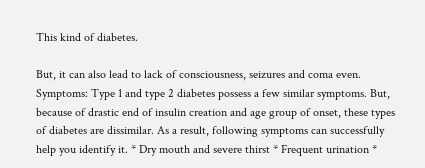This kind of diabetes.

But, it can also lead to lack of consciousness, seizures and coma even. Symptoms: Type 1 and type 2 diabetes possess a few similar symptoms. But, because of drastic end of insulin creation and age group of onset, these types of diabetes are dissimilar. As a result, following symptoms can successfully help you identify it. * Dry mouth and severe thirst * Frequent urination *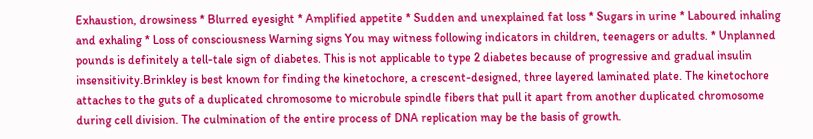Exhaustion, drowsiness * Blurred eyesight * Amplified appetite * Sudden and unexplained fat loss * Sugars in urine * Laboured inhaling and exhaling * Loss of consciousness Warning signs You may witness following indicators in children, teenagers or adults. * Unplanned pounds is definitely a tell-tale sign of diabetes. This is not applicable to type 2 diabetes because of progressive and gradual insulin insensitivity.Brinkley is best known for finding the kinetochore, a crescent-designed, three layered laminated plate. The kinetochore attaches to the guts of a duplicated chromosome to microbule spindle fibers that pull it apart from another duplicated chromosome during cell division. The culmination of the entire process of DNA replication may be the basis of growth.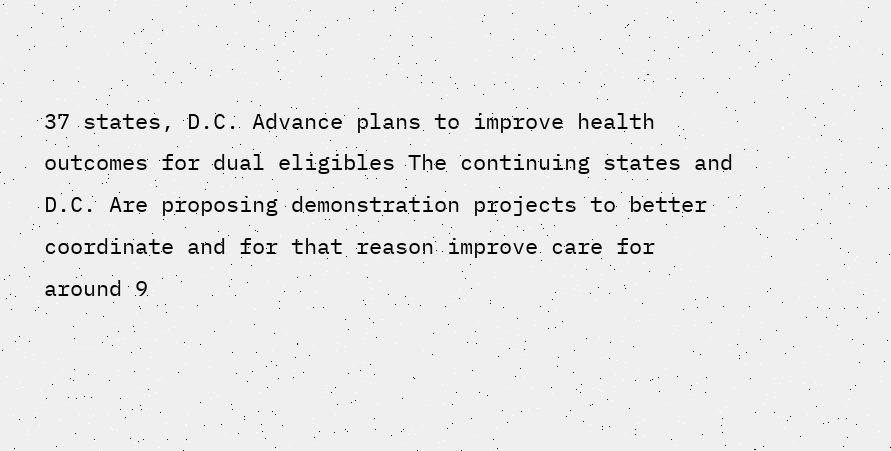37 states, D.C. Advance plans to improve health outcomes for dual eligibles The continuing states and D.C. Are proposing demonstration projects to better coordinate and for that reason improve care for around 9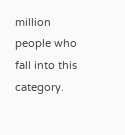million people who fall into this category.